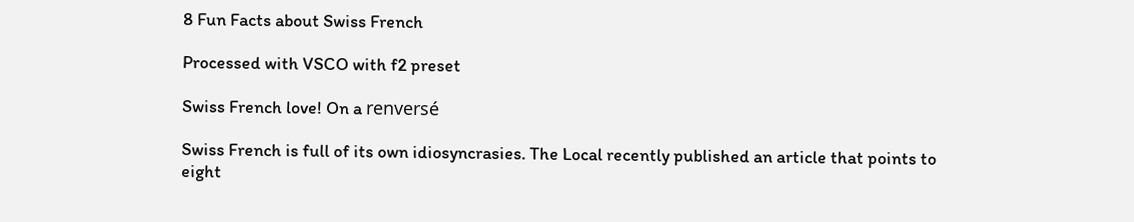8 Fun Facts about Swiss French

Processed with VSCO with f2 preset

Swiss French love! On a renversé

Swiss French is full of its own idiosyncrasies. The Local recently published an article that points to eight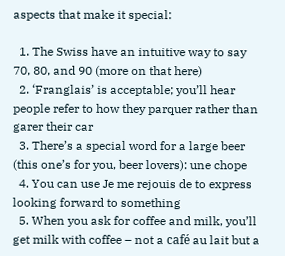aspects that make it special:

  1. The Swiss have an intuitive way to say 70, 80, and 90 (more on that here)
  2. ‘Franglais’ is acceptable; you’ll hear people refer to how they parquer rather than garer their car
  3. There’s a special word for a large beer (this one’s for you, beer lovers): une chope
  4. You can use Je me rejouis de to express looking forward to something
  5. When you ask for coffee and milk, you’ll get milk with coffee – not a café au lait but a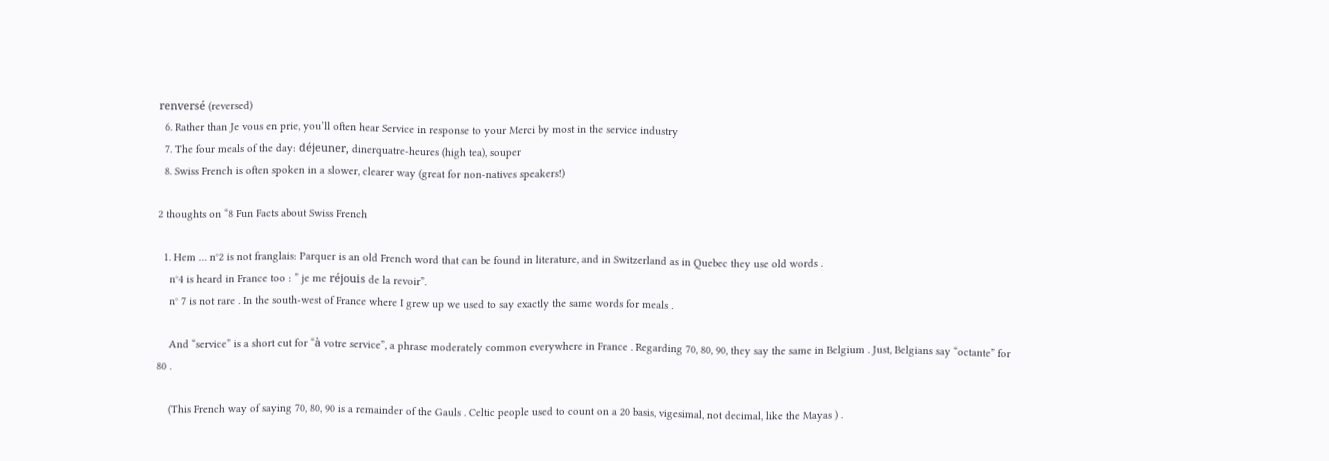renversé (reversed)
  6. Rather than Je vous en prie, you’ll often hear Service in response to your Merci by most in the service industry
  7. The four meals of the day: déjeuner, dinerquatre-heures (high tea), souper
  8. Swiss French is often spoken in a slower, clearer way (great for non-natives speakers!)

2 thoughts on “8 Fun Facts about Swiss French

  1. Hem … n°2 is not franglais: Parquer is an old French word that can be found in literature, and in Switzerland as in Quebec they use old words .
    n°4 is heard in France too : ” je me réjouis de la revoir”.
    n° 7 is not rare . In the south-west of France where I grew up we used to say exactly the same words for meals .

    And “service” is a short cut for “à votre service”, a phrase moderately common everywhere in France . Regarding 70, 80, 90, they say the same in Belgium . Just, Belgians say “octante” for 80 .

    (This French way of saying 70, 80, 90 is a remainder of the Gauls . Celtic people used to count on a 20 basis, vigesimal, not decimal, like the Mayas ) .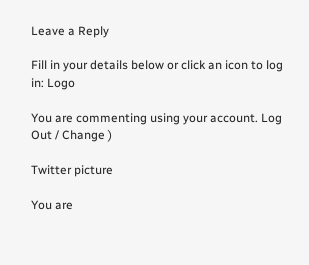Leave a Reply

Fill in your details below or click an icon to log in: Logo

You are commenting using your account. Log Out / Change )

Twitter picture

You are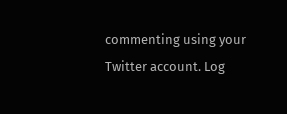commenting using your Twitter account. Log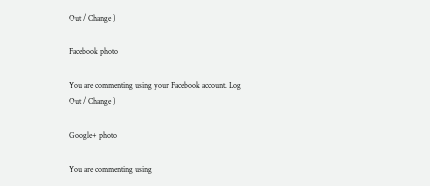Out / Change )

Facebook photo

You are commenting using your Facebook account. Log Out / Change )

Google+ photo

You are commenting using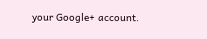your Google+ account.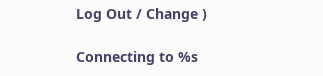Log Out / Change )

Connecting to %s